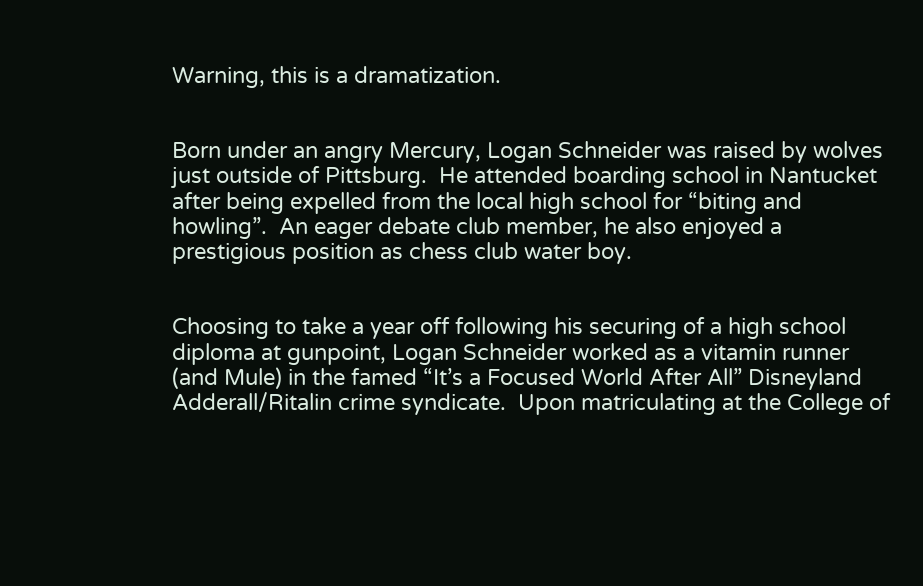Warning, this is a dramatization.


Born under an angry Mercury, Logan Schneider was raised by wolves just outside of Pittsburg.  He attended boarding school in Nantucket after being expelled from the local high school for “biting and howling”.  An eager debate club member, he also enjoyed a prestigious position as chess club water boy.


Choosing to take a year off following his securing of a high school diploma at gunpoint, Logan Schneider worked as a vitamin runner (and Mule) in the famed “It’s a Focused World After All” Disneyland Adderall/Ritalin crime syndicate.  Upon matriculating at the College of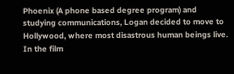Phoenix (A phone based degree program) and studying communications, Logan decided to move to Hollywood, where most disastrous human beings live.  In the film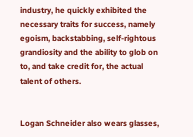industry, he quickly exhibited the necessary traits for success, namely egoism, backstabbing, self-rightous grandiosity and the ability to glob on to, and take credit for, the actual talent of others.


Logan Schneider also wears glasses,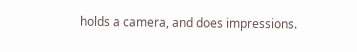holds a camera, and does impressions.